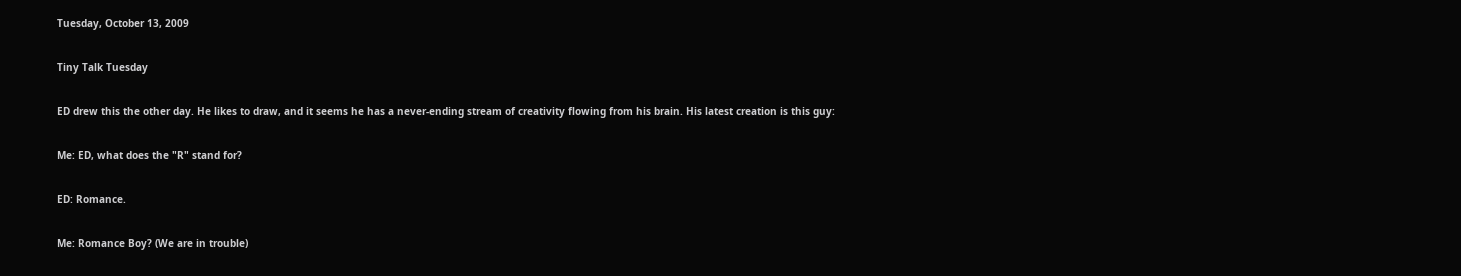Tuesday, October 13, 2009

Tiny Talk Tuesday

ED drew this the other day. He likes to draw, and it seems he has a never-ending stream of creativity flowing from his brain. His latest creation is this guy:

Me: ED, what does the "R" stand for?

ED: Romance.

Me: Romance Boy? (We are in trouble)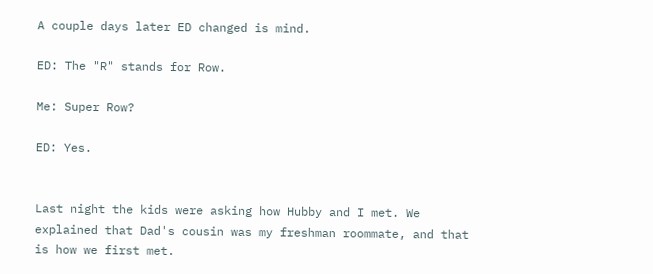A couple days later ED changed is mind.

ED: The "R" stands for Row.

Me: Super Row?

ED: Yes.


Last night the kids were asking how Hubby and I met. We explained that Dad's cousin was my freshman roommate, and that is how we first met.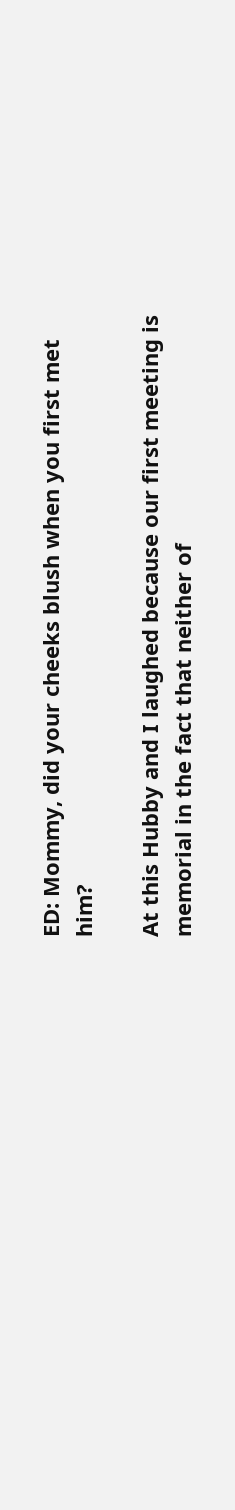ED: Mommy, did your cheeks blush when you first met him?

At this Hubby and I laughed because our first meeting is memorial in the fact that neither of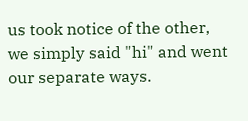us took notice of the other, we simply said "hi" and went our separate ways.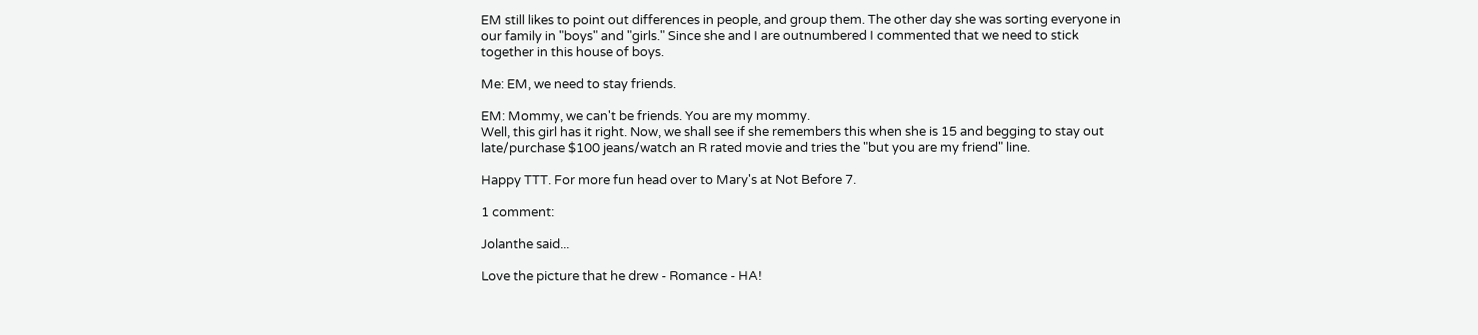EM still likes to point out differences in people, and group them. The other day she was sorting everyone in our family in "boys" and "girls." Since she and I are outnumbered I commented that we need to stick together in this house of boys.

Me: EM, we need to stay friends.

EM: Mommy, we can't be friends. You are my mommy.
Well, this girl has it right. Now, we shall see if she remembers this when she is 15 and begging to stay out late/purchase $100 jeans/watch an R rated movie and tries the "but you are my friend" line.

Happy TTT. For more fun head over to Mary's at Not Before 7.

1 comment:

Jolanthe said...

Love the picture that he drew - Romance - HA!